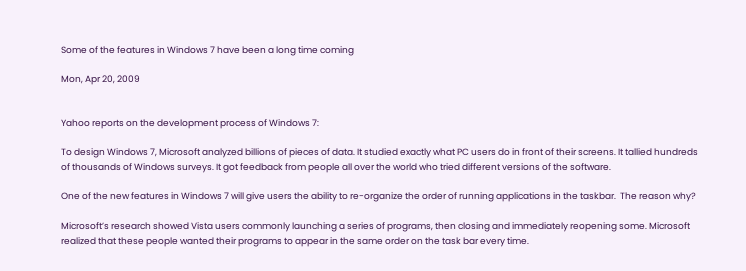Some of the features in Windows 7 have been a long time coming

Mon, Apr 20, 2009


Yahoo reports on the development process of Windows 7:

To design Windows 7, Microsoft analyzed billions of pieces of data. It studied exactly what PC users do in front of their screens. It tallied hundreds of thousands of Windows surveys. It got feedback from people all over the world who tried different versions of the software.

One of the new features in Windows 7 will give users the ability to re-organize the order of running applications in the taskbar.  The reason why?

Microsoft’s research showed Vista users commonly launching a series of programs, then closing and immediately reopening some. Microsoft realized that these people wanted their programs to appear in the same order on the task bar every time.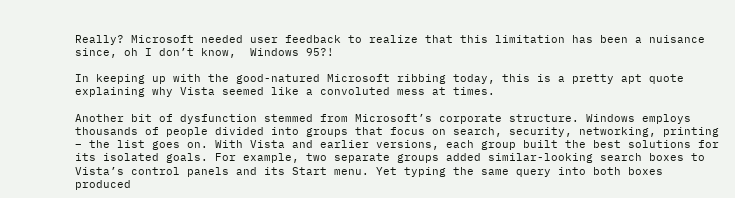Really? Microsoft needed user feedback to realize that this limitation has been a nuisance since, oh I don’t know,  Windows 95?!

In keeping up with the good-natured Microsoft ribbing today, this is a pretty apt quote explaining why Vista seemed like a convoluted mess at times.

Another bit of dysfunction stemmed from Microsoft’s corporate structure. Windows employs thousands of people divided into groups that focus on search, security, networking, printing – the list goes on. With Vista and earlier versions, each group built the best solutions for its isolated goals. For example, two separate groups added similar-looking search boxes to Vista’s control panels and its Start menu. Yet typing the same query into both boxes produced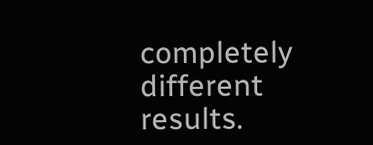completely different results.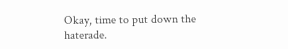Okay, time to put down the haterade.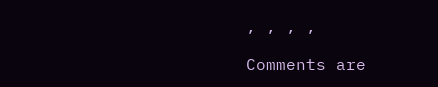, , , ,

Comments are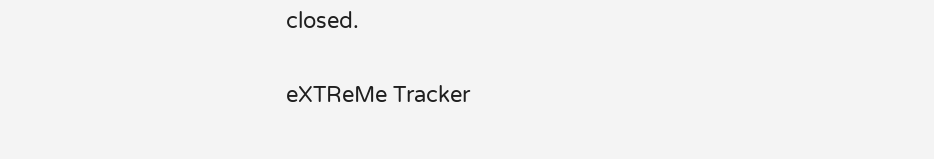closed.

eXTReMe Tracker